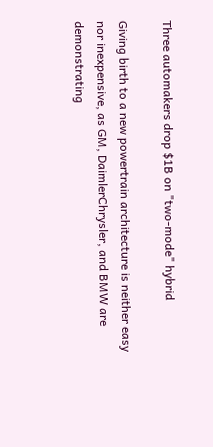Three automakers drop $1B on "two-mode" hybrid

Giving birth to a new powertrain architecture is neither easy nor inexpensive, as GM, DaimlerChrysler, and BMW are demonstrating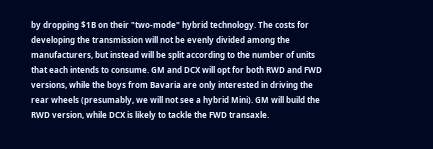by dropping $1B on their "two-mode" hybrid technology. The costs for developing the transmission will not be evenly divided among the manufacturers, but instead will be split according to the number of units that each intends to consume. GM and DCX will opt for both RWD and FWD versions, while the boys from Bavaria are only interested in driving the rear wheels (presumably, we will not see a hybrid Mini). GM will build the RWD version, while DCX is likely to tackle the FWD transaxle.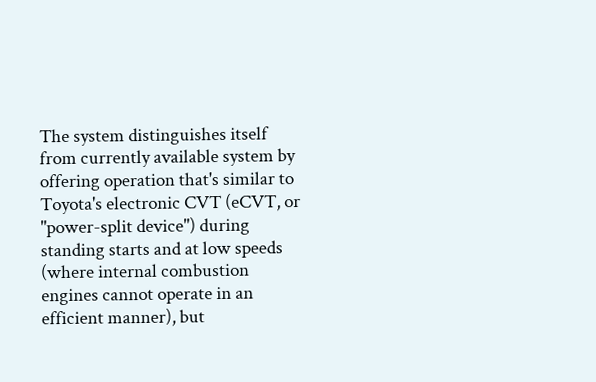The system distinguishes itself from currently available system by offering operation that's similar to Toyota's electronic CVT (eCVT, or "power-split device") during standing starts and at low speeds (where internal combustion engines cannot operate in an efficient manner), but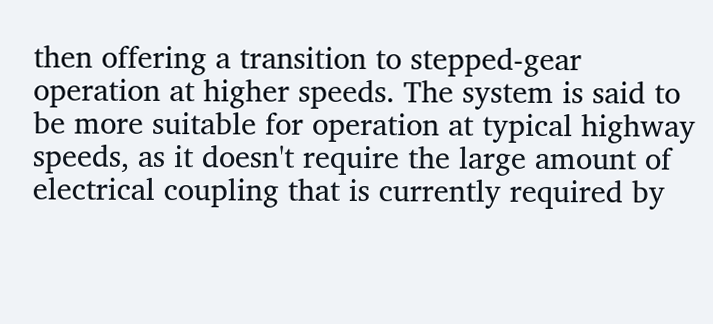then offering a transition to stepped-gear operation at higher speeds. The system is said to be more suitable for operation at typical highway speeds, as it doesn't require the large amount of electrical coupling that is currently required by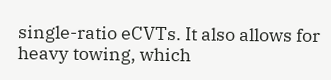single-ratio eCVTs. It also allows for heavy towing, which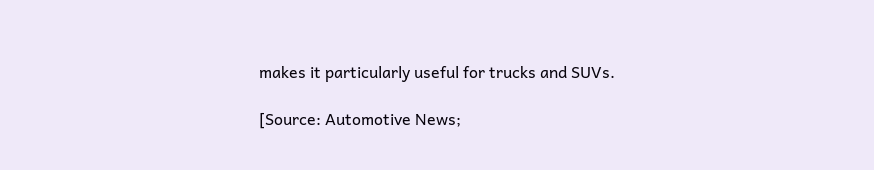makes it particularly useful for trucks and SUVs.

[Source: Automotive News;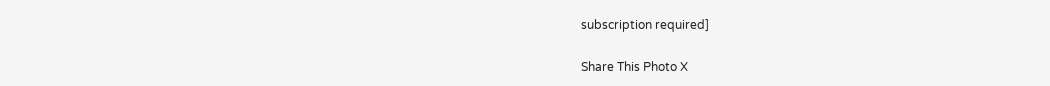subscription required]

Share This Photo X